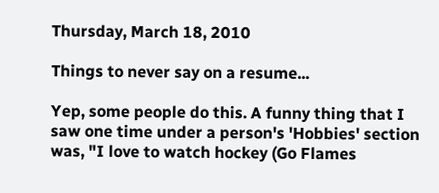Thursday, March 18, 2010

Things to never say on a resume...

Yep, some people do this. A funny thing that I saw one time under a person's 'Hobbies' section was, "I love to watch hockey (Go Flames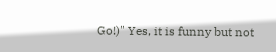Go!)" Yes, it is funny but not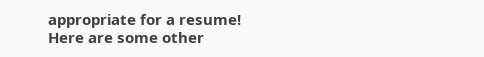appropriate for a resume! Here are some other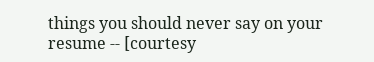things you should never say on your resume -- [courtesy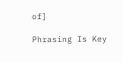of]

Phrasing Is Key